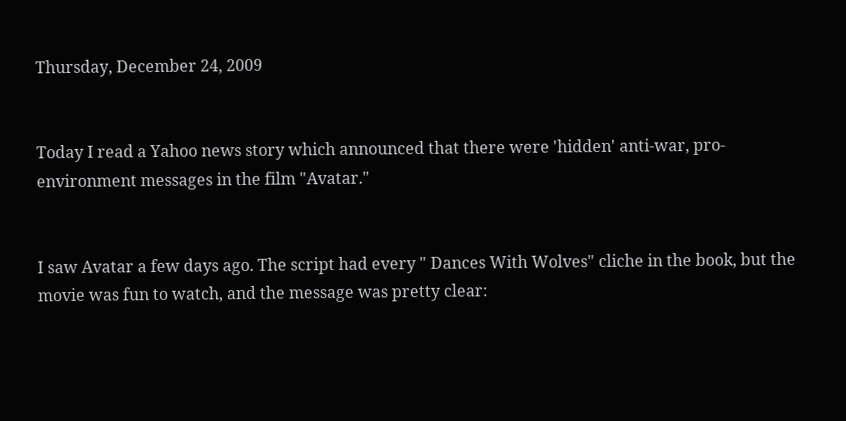Thursday, December 24, 2009


Today I read a Yahoo news story which announced that there were 'hidden' anti-war, pro-environment messages in the film "Avatar."


I saw Avatar a few days ago. The script had every " Dances With Wolves" cliche in the book, but the movie was fun to watch, and the message was pretty clear: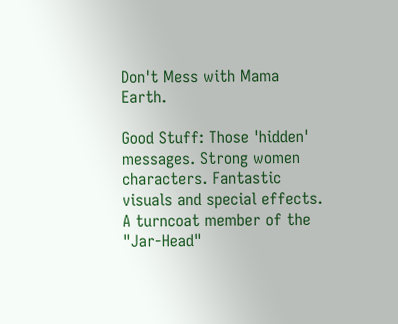Don't Mess with Mama Earth.

Good Stuff: Those 'hidden' messages. Strong women characters. Fantastic visuals and special effects. A turncoat member of the "Jar-Head"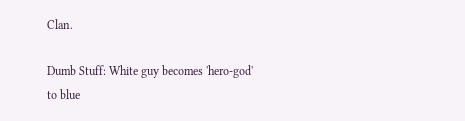Clan.

Dumb Stuff: White guy becomes 'hero-god' to blue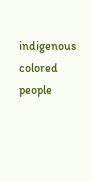indigenous colored people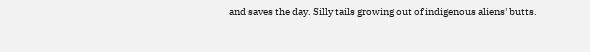and saves the day. Silly tails growing out of indigenous aliens' butts.